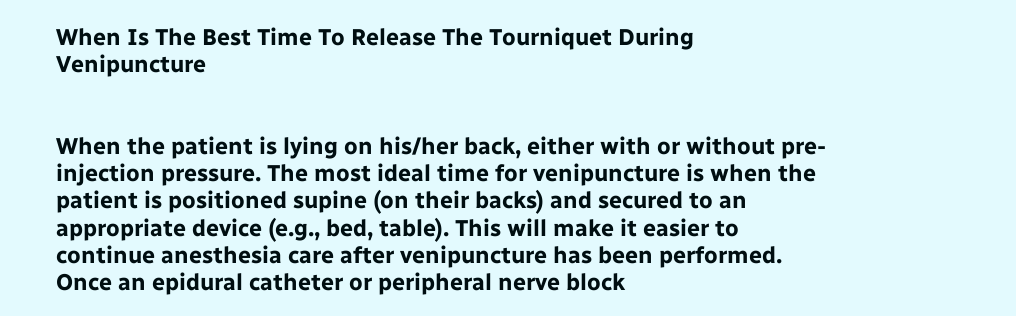When Is The Best Time To Release The Tourniquet During Venipuncture


When the patient is lying on his/her back, either with or without pre-injection pressure. The most ideal time for venipuncture is when the patient is positioned supine (on their backs) and secured to an appropriate device (e.g., bed, table). This will make it easier to continue anesthesia care after venipuncture has been performed. Once an epidural catheter or peripheral nerve block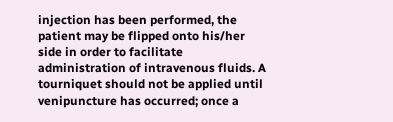injection has been performed, the patient may be flipped onto his/her side in order to facilitate administration of intravenous fluids. A tourniquet should not be applied until venipuncture has occurred; once a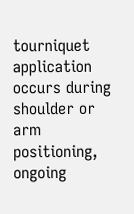tourniquet application occurs during shoulder or arm positioning, ongoing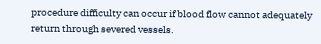procedure difficulty can occur if blood flow cannot adequately return through severed vessels.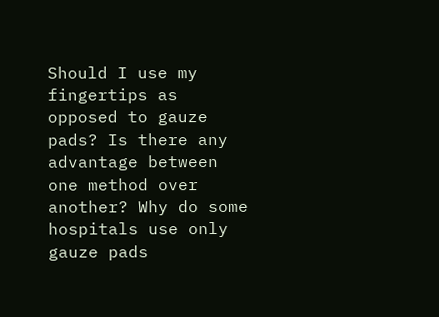Should I use my fingertips as opposed to gauze pads? Is there any advantage between one method over another? Why do some hospitals use only gauze pads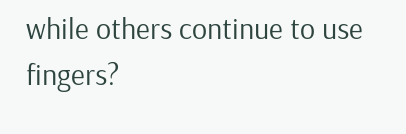while others continue to use fingers?